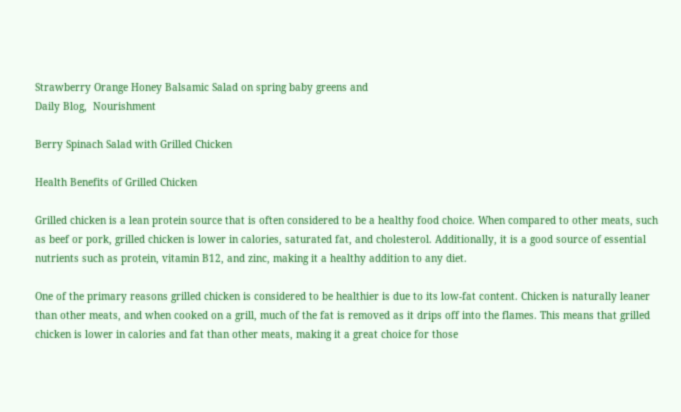Strawberry Orange Honey Balsamic Salad on spring baby greens and
Daily Blog,  Nourishment

Berry Spinach Salad with Grilled Chicken

Health Benefits of Grilled Chicken

Grilled chicken is a lean protein source that is often considered to be a healthy food choice. When compared to other meats, such as beef or pork, grilled chicken is lower in calories, saturated fat, and cholesterol. Additionally, it is a good source of essential nutrients such as protein, vitamin B12, and zinc, making it a healthy addition to any diet.

One of the primary reasons grilled chicken is considered to be healthier is due to its low-fat content. Chicken is naturally leaner than other meats, and when cooked on a grill, much of the fat is removed as it drips off into the flames. This means that grilled chicken is lower in calories and fat than other meats, making it a great choice for those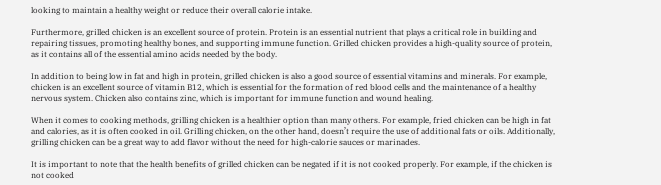looking to maintain a healthy weight or reduce their overall calorie intake.

Furthermore, grilled chicken is an excellent source of protein. Protein is an essential nutrient that plays a critical role in building and repairing tissues, promoting healthy bones, and supporting immune function. Grilled chicken provides a high-quality source of protein, as it contains all of the essential amino acids needed by the body.

In addition to being low in fat and high in protein, grilled chicken is also a good source of essential vitamins and minerals. For example, chicken is an excellent source of vitamin B12, which is essential for the formation of red blood cells and the maintenance of a healthy nervous system. Chicken also contains zinc, which is important for immune function and wound healing.

When it comes to cooking methods, grilling chicken is a healthier option than many others. For example, fried chicken can be high in fat and calories, as it is often cooked in oil. Grilling chicken, on the other hand, doesn’t require the use of additional fats or oils. Additionally, grilling chicken can be a great way to add flavor without the need for high-calorie sauces or marinades.

It is important to note that the health benefits of grilled chicken can be negated if it is not cooked properly. For example, if the chicken is not cooked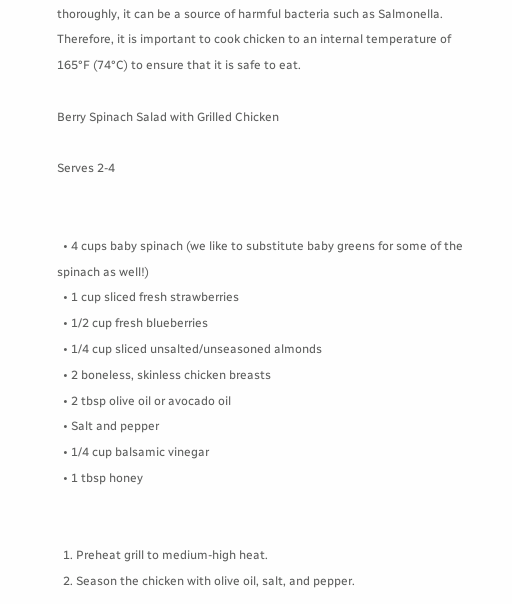thoroughly, it can be a source of harmful bacteria such as Salmonella. Therefore, it is important to cook chicken to an internal temperature of 165°F (74°C) to ensure that it is safe to eat.

Berry Spinach Salad with Grilled Chicken

Serves 2-4


  • 4 cups baby spinach (we like to substitute baby greens for some of the spinach as well!)
  • 1 cup sliced fresh strawberries
  • 1/2 cup fresh blueberries
  • 1/4 cup sliced unsalted/unseasoned almonds
  • 2 boneless, skinless chicken breasts
  • 2 tbsp olive oil or avocado oil
  • Salt and pepper
  • 1/4 cup balsamic vinegar
  • 1 tbsp honey


  1. Preheat grill to medium-high heat.
  2. Season the chicken with olive oil, salt, and pepper.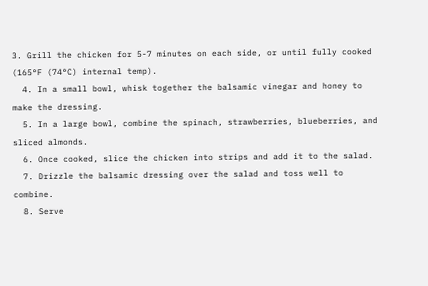3. Grill the chicken for 5-7 minutes on each side, or until fully cooked (165°F (74°C) internal temp).
  4. In a small bowl, whisk together the balsamic vinegar and honey to make the dressing.
  5. In a large bowl, combine the spinach, strawberries, blueberries, and sliced almonds.
  6. Once cooked, slice the chicken into strips and add it to the salad.
  7. Drizzle the balsamic dressing over the salad and toss well to combine.
  8. Serve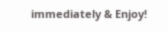immediately & Enjoy!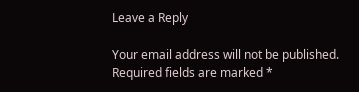Leave a Reply

Your email address will not be published. Required fields are marked *